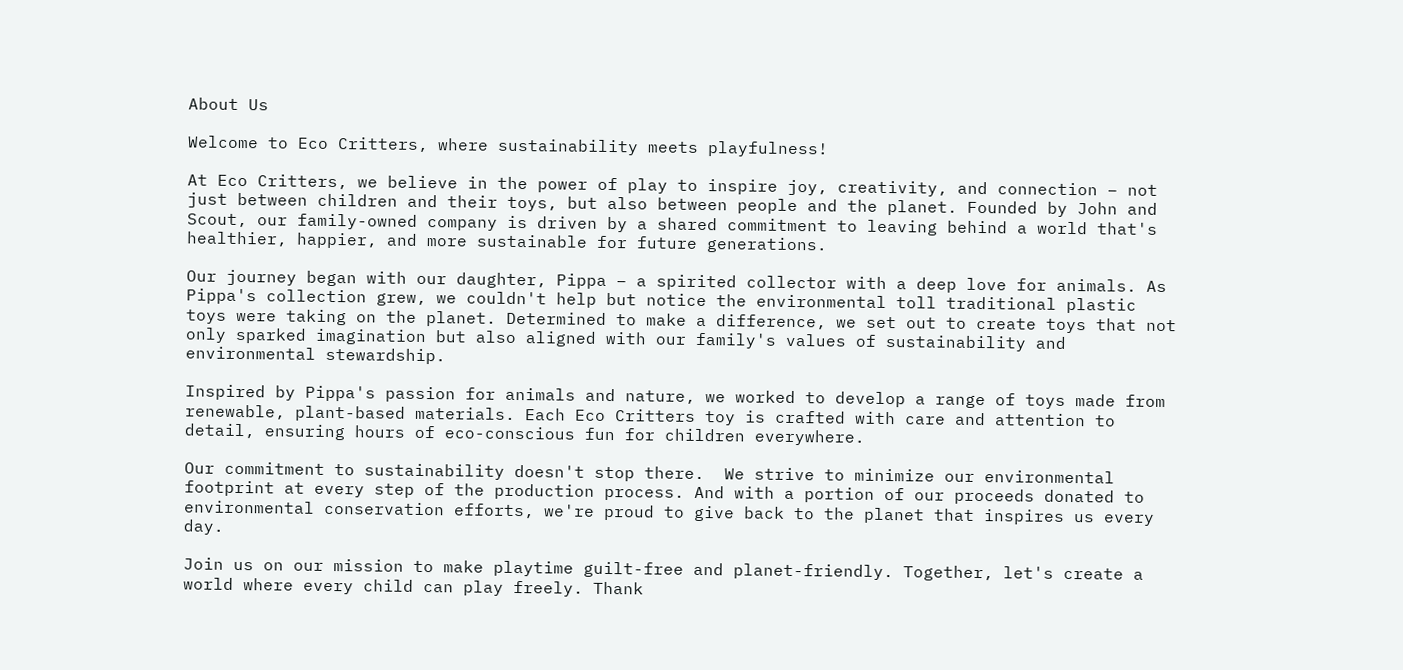About Us

Welcome to Eco Critters, where sustainability meets playfulness!

At Eco Critters, we believe in the power of play to inspire joy, creativity, and connection – not just between children and their toys, but also between people and the planet. Founded by John and Scout, our family-owned company is driven by a shared commitment to leaving behind a world that's healthier, happier, and more sustainable for future generations.

Our journey began with our daughter, Pippa – a spirited collector with a deep love for animals. As Pippa's collection grew, we couldn't help but notice the environmental toll traditional plastic toys were taking on the planet. Determined to make a difference, we set out to create toys that not only sparked imagination but also aligned with our family's values of sustainability and environmental stewardship.

Inspired by Pippa's passion for animals and nature, we worked to develop a range of toys made from renewable, plant-based materials. Each Eco Critters toy is crafted with care and attention to detail, ensuring hours of eco-conscious fun for children everywhere.

Our commitment to sustainability doesn't stop there.  We strive to minimize our environmental footprint at every step of the production process. And with a portion of our proceeds donated to environmental conservation efforts, we're proud to give back to the planet that inspires us every day.

Join us on our mission to make playtime guilt-free and planet-friendly. Together, let's create a world where every child can play freely. Thank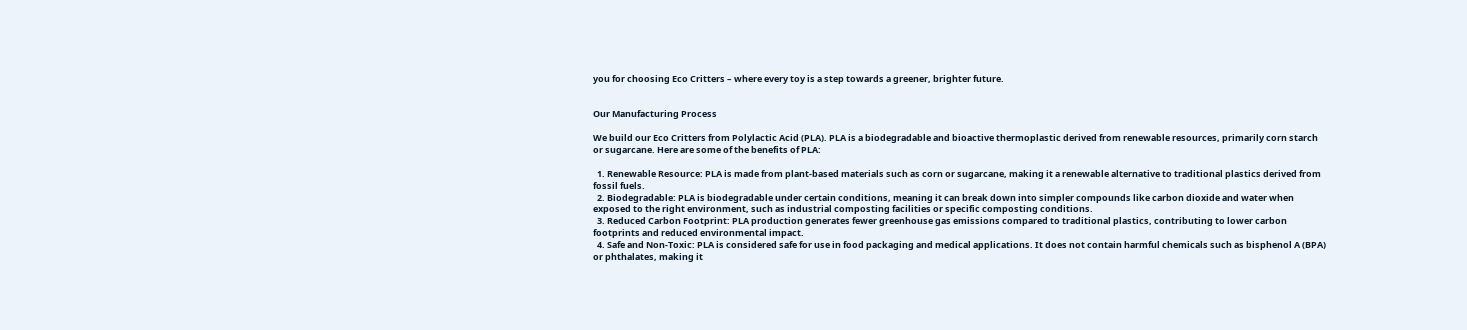you for choosing Eco Critters – where every toy is a step towards a greener, brighter future.


Our Manufacturing Process

We build our Eco Critters from Polylactic Acid (PLA). PLA is a biodegradable and bioactive thermoplastic derived from renewable resources, primarily corn starch or sugarcane. Here are some of the benefits of PLA:

  1. Renewable Resource: PLA is made from plant-based materials such as corn or sugarcane, making it a renewable alternative to traditional plastics derived from fossil fuels.
  2. Biodegradable: PLA is biodegradable under certain conditions, meaning it can break down into simpler compounds like carbon dioxide and water when exposed to the right environment, such as industrial composting facilities or specific composting conditions.
  3. Reduced Carbon Footprint: PLA production generates fewer greenhouse gas emissions compared to traditional plastics, contributing to lower carbon footprints and reduced environmental impact.
  4. Safe and Non-Toxic: PLA is considered safe for use in food packaging and medical applications. It does not contain harmful chemicals such as bisphenol A (BPA) or phthalates, making it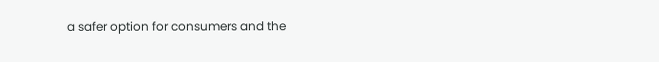a safer option for consumers and the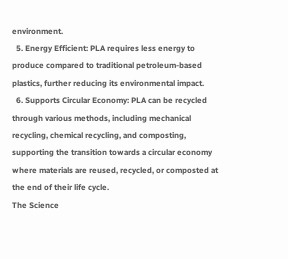environment.
  5. Energy Efficient: PLA requires less energy to produce compared to traditional petroleum-based plastics, further reducing its environmental impact.
  6. Supports Circular Economy: PLA can be recycled through various methods, including mechanical recycling, chemical recycling, and composting, supporting the transition towards a circular economy where materials are reused, recycled, or composted at the end of their life cycle.
The Science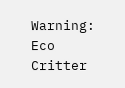Warning: Eco Critter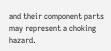and their component parts may represent a choking hazard.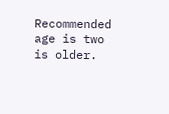Recommended age is two is older.